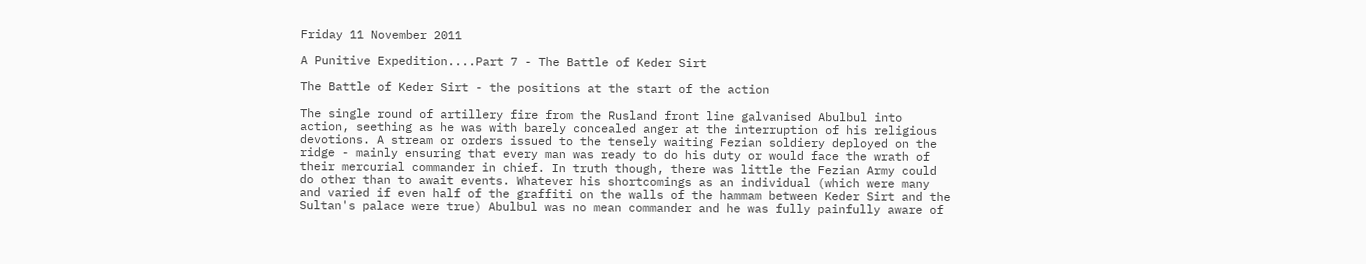Friday 11 November 2011

A Punitive Expedition....Part 7 - The Battle of Keder Sirt

The Battle of Keder Sirt - the positions at the start of the action

The single round of artillery fire from the Rusland front line galvanised Abulbul into action, seething as he was with barely concealed anger at the interruption of his religious devotions. A stream or orders issued to the tensely waiting Fezian soldiery deployed on the ridge - mainly ensuring that every man was ready to do his duty or would face the wrath of their mercurial commander in chief. In truth though, there was little the Fezian Army could do other than to await events. Whatever his shortcomings as an individual (which were many and varied if even half of the graffiti on the walls of the hammam between Keder Sirt and the Sultan's palace were true) Abulbul was no mean commander and he was fully painfully aware of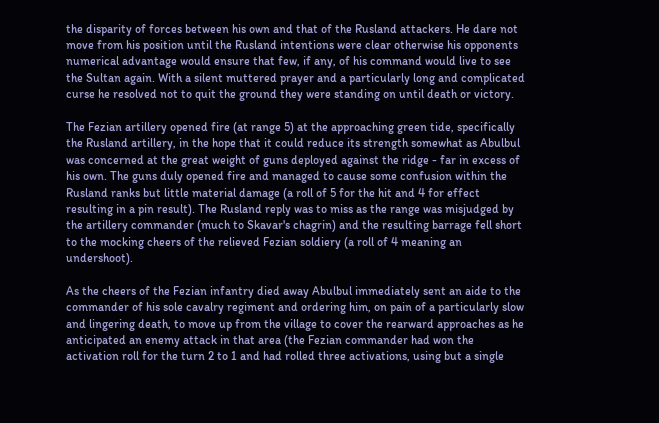the disparity of forces between his own and that of the Rusland attackers. He dare not move from his position until the Rusland intentions were clear otherwise his opponents numerical advantage would ensure that few, if any, of his command would live to see the Sultan again. With a silent muttered prayer and a particularly long and complicated curse he resolved not to quit the ground they were standing on until death or victory.

The Fezian artillery opened fire (at range 5) at the approaching green tide, specifically the Rusland artillery, in the hope that it could reduce its strength somewhat as Abulbul was concerned at the great weight of guns deployed against the ridge - far in excess of his own. The guns duly opened fire and managed to cause some confusion within the Rusland ranks but little material damage (a roll of 5 for the hit and 4 for effect resulting in a pin result). The Rusland reply was to miss as the range was misjudged by the artillery commander (much to Skavar's chagrin) and the resulting barrage fell short to the mocking cheers of the relieved Fezian soldiery (a roll of 4 meaning an undershoot).

As the cheers of the Fezian infantry died away Abulbul immediately sent an aide to the commander of his sole cavalry regiment and ordering him, on pain of a particularly slow and lingering death, to move up from the village to cover the rearward approaches as he anticipated an enemy attack in that area (the Fezian commander had won the activation roll for the turn 2 to 1 and had rolled three activations, using but a single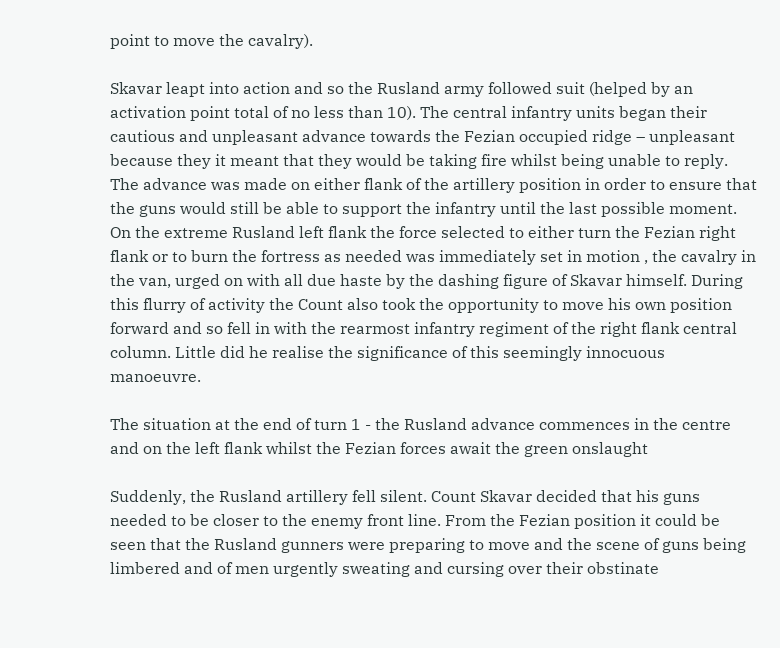point to move the cavalry).

Skavar leapt into action and so the Rusland army followed suit (helped by an activation point total of no less than 10). The central infantry units began their cautious and unpleasant advance towards the Fezian occupied ridge – unpleasant because they it meant that they would be taking fire whilst being unable to reply. The advance was made on either flank of the artillery position in order to ensure that the guns would still be able to support the infantry until the last possible moment. On the extreme Rusland left flank the force selected to either turn the Fezian right flank or to burn the fortress as needed was immediately set in motion , the cavalry in the van, urged on with all due haste by the dashing figure of Skavar himself. During this flurry of activity the Count also took the opportunity to move his own position forward and so fell in with the rearmost infantry regiment of the right flank central column. Little did he realise the significance of this seemingly innocuous manoeuvre.

The situation at the end of turn 1 - the Rusland advance commences in the centre and on the left flank whilst the Fezian forces await the green onslaught

Suddenly, the Rusland artillery fell silent. Count Skavar decided that his guns needed to be closer to the enemy front line. From the Fezian position it could be seen that the Rusland gunners were preparing to move and the scene of guns being limbered and of men urgently sweating and cursing over their obstinate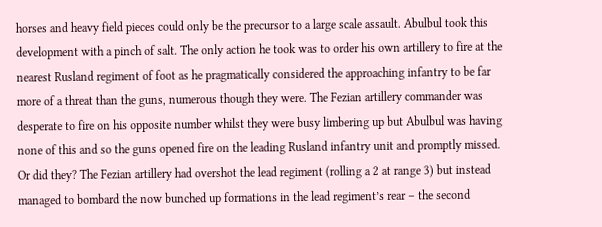horses and heavy field pieces could only be the precursor to a large scale assault. Abulbul took this development with a pinch of salt. The only action he took was to order his own artillery to fire at the nearest Rusland regiment of foot as he pragmatically considered the approaching infantry to be far more of a threat than the guns, numerous though they were. The Fezian artillery commander was desperate to fire on his opposite number whilst they were busy limbering up but Abulbul was having none of this and so the guns opened fire on the leading Rusland infantry unit and promptly missed. Or did they? The Fezian artillery had overshot the lead regiment (rolling a 2 at range 3) but instead managed to bombard the now bunched up formations in the lead regiment’s rear – the second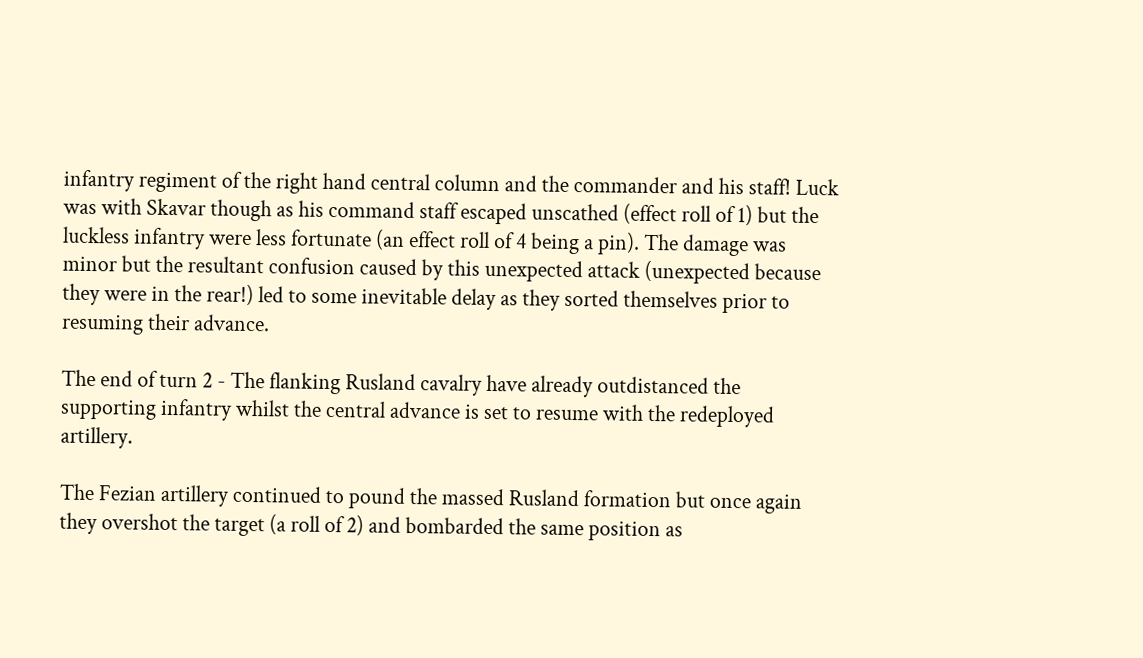infantry regiment of the right hand central column and the commander and his staff! Luck was with Skavar though as his command staff escaped unscathed (effect roll of 1) but the luckless infantry were less fortunate (an effect roll of 4 being a pin). The damage was minor but the resultant confusion caused by this unexpected attack (unexpected because they were in the rear!) led to some inevitable delay as they sorted themselves prior to resuming their advance.

The end of turn 2 - The flanking Rusland cavalry have already outdistanced the supporting infantry whilst the central advance is set to resume with the redeployed artillery.

The Fezian artillery continued to pound the massed Rusland formation but once again they overshot the target (a roll of 2) and bombarded the same position as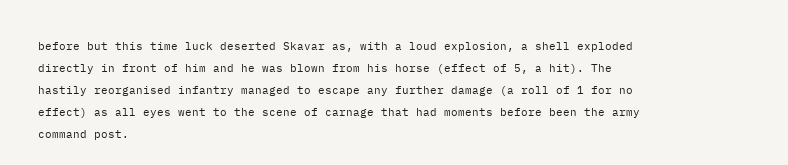before but this time luck deserted Skavar as, with a loud explosion, a shell exploded directly in front of him and he was blown from his horse (effect of 5, a hit). The hastily reorganised infantry managed to escape any further damage (a roll of 1 for no effect) as all eyes went to the scene of carnage that had moments before been the army command post.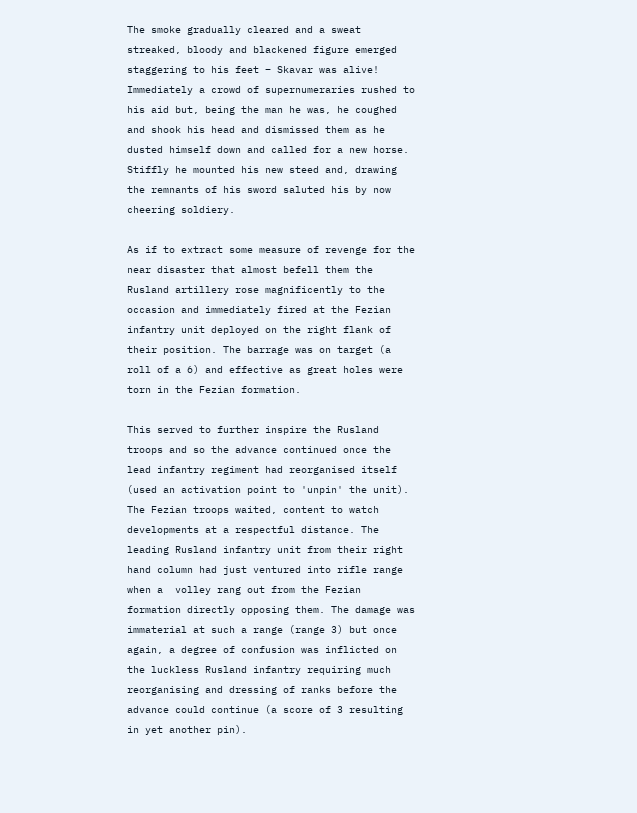The smoke gradually cleared and a sweat streaked, bloody and blackened figure emerged staggering to his feet – Skavar was alive! Immediately a crowd of supernumeraries rushed to his aid but, being the man he was, he coughed and shook his head and dismissed them as he dusted himself down and called for a new horse. Stiffly he mounted his new steed and, drawing the remnants of his sword saluted his by now cheering soldiery.

As if to extract some measure of revenge for the near disaster that almost befell them the Rusland artillery rose magnificently to the occasion and immediately fired at the Fezian infantry unit deployed on the right flank of their position. The barrage was on target (a roll of a 6) and effective as great holes were torn in the Fezian formation.

This served to further inspire the Rusland troops and so the advance continued once the lead infantry regiment had reorganised itself (used an activation point to 'unpin' the unit). The Fezian troops waited, content to watch developments at a respectful distance. The leading Rusland infantry unit from their right hand column had just ventured into rifle range when a  volley rang out from the Fezian formation directly opposing them. The damage was immaterial at such a range (range 3) but once again, a degree of confusion was inflicted on the luckless Rusland infantry requiring much reorganising and dressing of ranks before the advance could continue (a score of 3 resulting in yet another pin).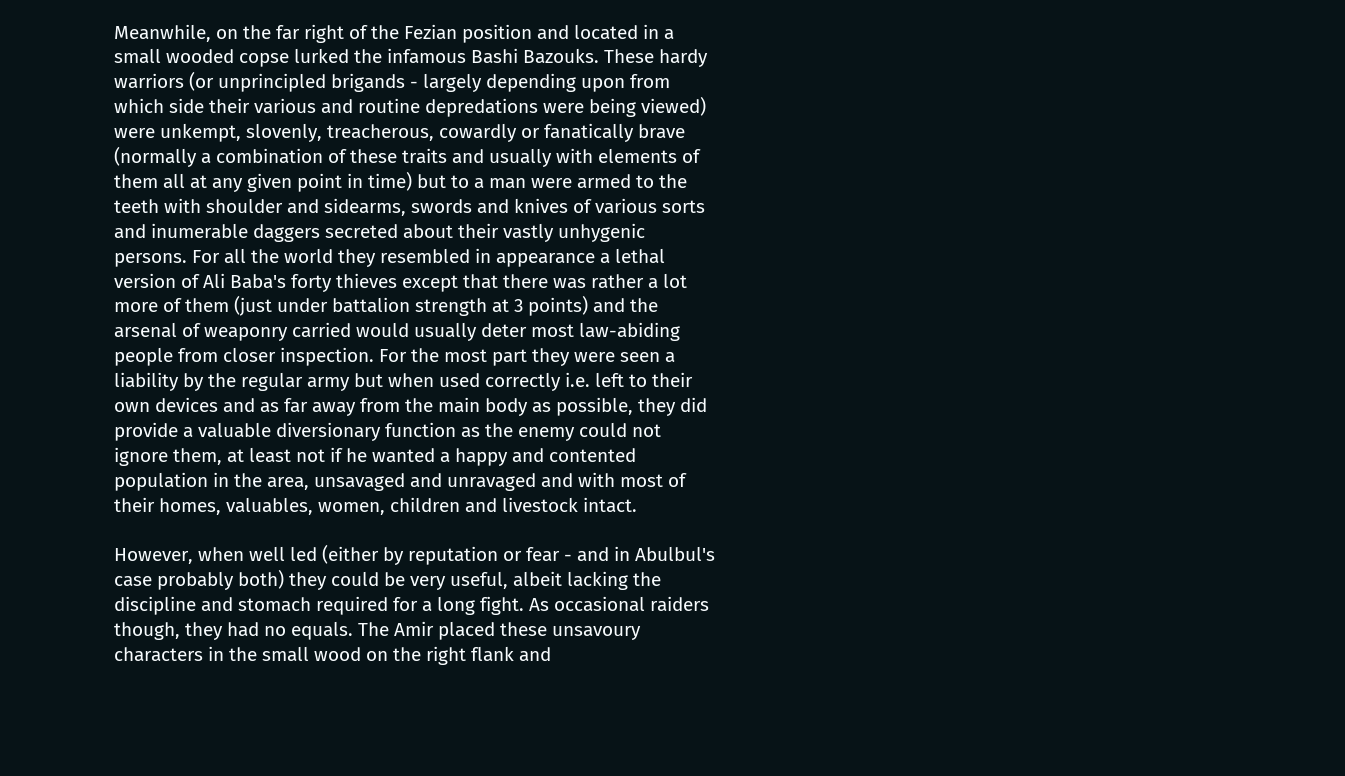Meanwhile, on the far right of the Fezian position and located in a small wooded copse lurked the infamous Bashi Bazouks. These hardy warriors (or unprincipled brigands - largely depending upon from which side their various and routine depredations were being viewed) were unkempt, slovenly, treacherous, cowardly or fanatically brave (normally a combination of these traits and usually with elements of them all at any given point in time) but to a man were armed to the teeth with shoulder and sidearms, swords and knives of various sorts and inumerable daggers secreted about their vastly unhygenic persons. For all the world they resembled in appearance a lethal version of Ali Baba's forty thieves except that there was rather a lot more of them (just under battalion strength at 3 points) and the arsenal of weaponry carried would usually deter most law-abiding people from closer inspection. For the most part they were seen a liability by the regular army but when used correctly i.e. left to their own devices and as far away from the main body as possible, they did provide a valuable diversionary function as the enemy could not ignore them, at least not if he wanted a happy and contented population in the area, unsavaged and unravaged and with most of their homes, valuables, women, children and livestock intact.

However, when well led (either by reputation or fear - and in Abulbul's case probably both) they could be very useful, albeit lacking the discipline and stomach required for a long fight. As occasional raiders though, they had no equals. The Amir placed these unsavoury characters in the small wood on the right flank and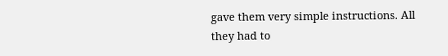gave them very simple instructions. All they had to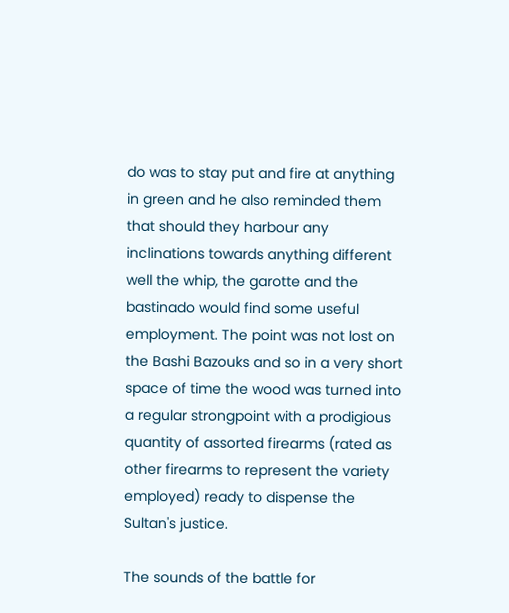do was to stay put and fire at anything in green and he also reminded them that should they harbour any inclinations towards anything different well the whip, the garotte and the bastinado would find some useful employment. The point was not lost on the Bashi Bazouks and so in a very short space of time the wood was turned into a regular strongpoint with a prodigious quantity of assorted firearms (rated as other firearms to represent the variety employed) ready to dispense the Sultan's justice.

The sounds of the battle for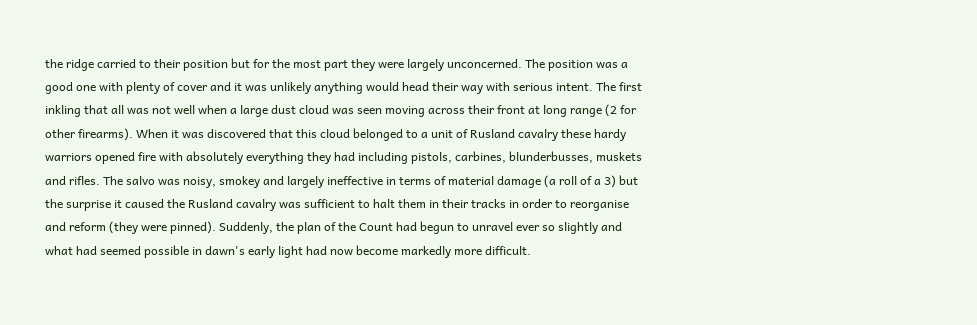the ridge carried to their position but for the most part they were largely unconcerned. The position was a good one with plenty of cover and it was unlikely anything would head their way with serious intent. The first inkling that all was not well when a large dust cloud was seen moving across their front at long range (2 for other firearms). When it was discovered that this cloud belonged to a unit of Rusland cavalry these hardy warriors opened fire with absolutely everything they had including pistols, carbines, blunderbusses, muskets and rifles. The salvo was noisy, smokey and largely ineffective in terms of material damage (a roll of a 3) but the surprise it caused the Rusland cavalry was sufficient to halt them in their tracks in order to reorganise and reform (they were pinned). Suddenly, the plan of the Count had begun to unravel ever so slightly and what had seemed possible in dawn's early light had now become markedly more difficult.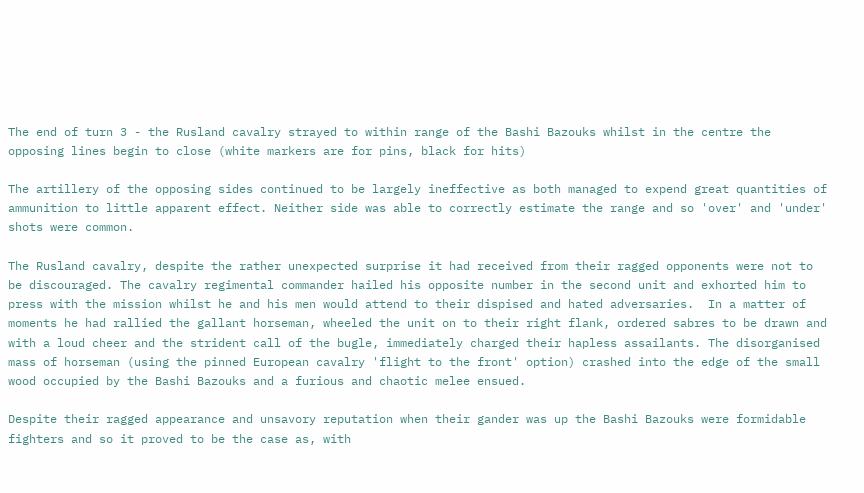The end of turn 3 - the Rusland cavalry strayed to within range of the Bashi Bazouks whilst in the centre the opposing lines begin to close (white markers are for pins, black for hits)

The artillery of the opposing sides continued to be largely ineffective as both managed to expend great quantities of ammunition to little apparent effect. Neither side was able to correctly estimate the range and so 'over' and 'under' shots were common.

The Rusland cavalry, despite the rather unexpected surprise it had received from their ragged opponents were not to be discouraged. The cavalry regimental commander hailed his opposite number in the second unit and exhorted him to press with the mission whilst he and his men would attend to their dispised and hated adversaries.  In a matter of moments he had rallied the gallant horseman, wheeled the unit on to their right flank, ordered sabres to be drawn and with a loud cheer and the strident call of the bugle, immediately charged their hapless assailants. The disorganised mass of horseman (using the pinned European cavalry 'flight to the front' option) crashed into the edge of the small wood occupied by the Bashi Bazouks and a furious and chaotic melee ensued.

Despite their ragged appearance and unsavory reputation when their gander was up the Bashi Bazouks were formidable fighters and so it proved to be the case as, with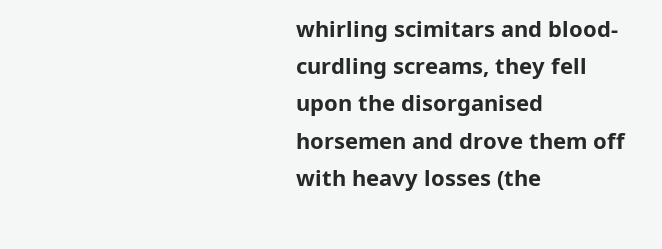whirling scimitars and blood-curdling screams, they fell upon the disorganised horsemen and drove them off with heavy losses (the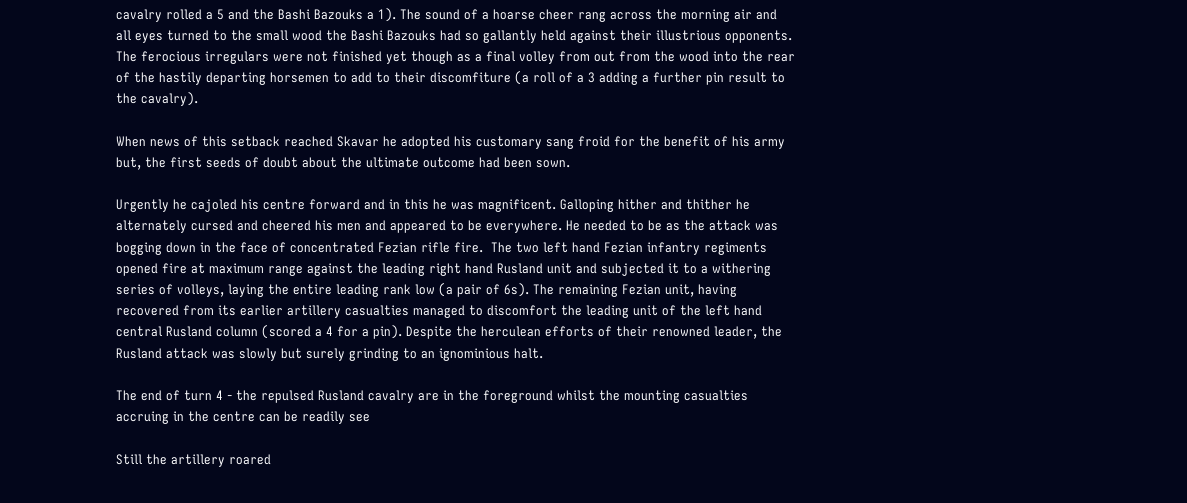cavalry rolled a 5 and the Bashi Bazouks a 1). The sound of a hoarse cheer rang across the morning air and all eyes turned to the small wood the Bashi Bazouks had so gallantly held against their illustrious opponents. The ferocious irregulars were not finished yet though as a final volley from out from the wood into the rear of the hastily departing horsemen to add to their discomfiture (a roll of a 3 adding a further pin result to the cavalry).

When news of this setback reached Skavar he adopted his customary sang froid for the benefit of his army but, the first seeds of doubt about the ultimate outcome had been sown.

Urgently he cajoled his centre forward and in this he was magnificent. Galloping hither and thither he alternately cursed and cheered his men and appeared to be everywhere. He needed to be as the attack was bogging down in the face of concentrated Fezian rifle fire.  The two left hand Fezian infantry regiments opened fire at maximum range against the leading right hand Rusland unit and subjected it to a withering series of volleys, laying the entire leading rank low (a pair of 6s). The remaining Fezian unit, having recovered from its earlier artillery casualties managed to discomfort the leading unit of the left hand central Rusland column (scored a 4 for a pin). Despite the herculean efforts of their renowned leader, the Rusland attack was slowly but surely grinding to an ignominious halt.

The end of turn 4 - the repulsed Rusland cavalry are in the foreground whilst the mounting casualties accruing in the centre can be readily see

Still the artillery roared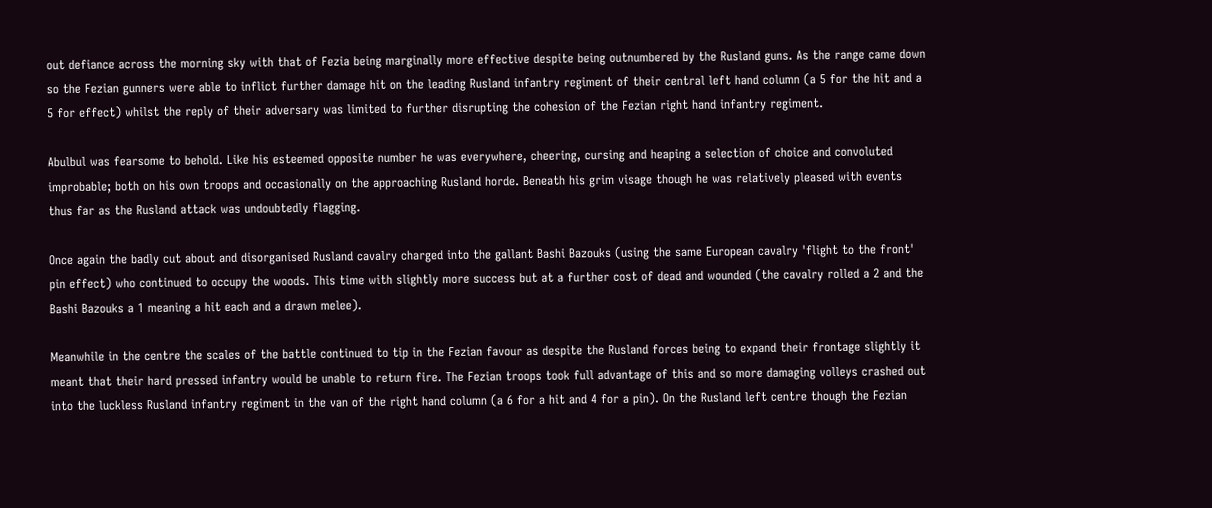out defiance across the morning sky with that of Fezia being marginally more effective despite being outnumbered by the Rusland guns. As the range came down so the Fezian gunners were able to inflict further damage hit on the leading Rusland infantry regiment of their central left hand column (a 5 for the hit and a 5 for effect) whilst the reply of their adversary was limited to further disrupting the cohesion of the Fezian right hand infantry regiment.

Abulbul was fearsome to behold. Like his esteemed opposite number he was everywhere, cheering, cursing and heaping a selection of choice and convoluted improbable; both on his own troops and occasionally on the approaching Rusland horde. Beneath his grim visage though he was relatively pleased with events thus far as the Rusland attack was undoubtedly flagging.

Once again the badly cut about and disorganised Rusland cavalry charged into the gallant Bashi Bazouks (using the same European cavalry 'flight to the front' pin effect) who continued to occupy the woods. This time with slightly more success but at a further cost of dead and wounded (the cavalry rolled a 2 and the Bashi Bazouks a 1 meaning a hit each and a drawn melee).

Meanwhile in the centre the scales of the battle continued to tip in the Fezian favour as despite the Rusland forces being to expand their frontage slightly it meant that their hard pressed infantry would be unable to return fire. The Fezian troops took full advantage of this and so more damaging volleys crashed out into the luckless Rusland infantry regiment in the van of the right hand column (a 6 for a hit and 4 for a pin). On the Rusland left centre though the Fezian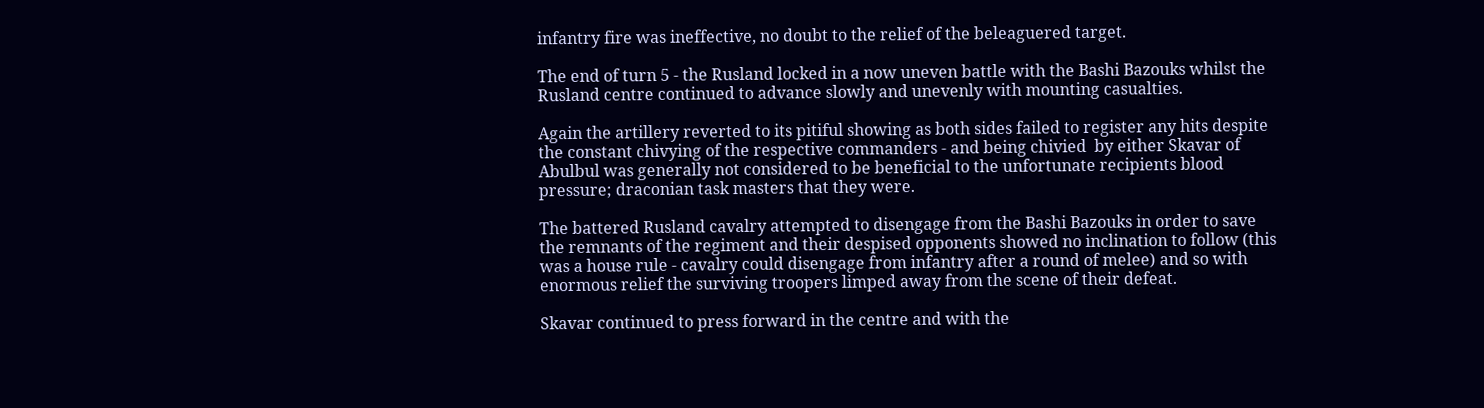infantry fire was ineffective, no doubt to the relief of the beleaguered target.

The end of turn 5 - the Rusland locked in a now uneven battle with the Bashi Bazouks whilst the Rusland centre continued to advance slowly and unevenly with mounting casualties.

Again the artillery reverted to its pitiful showing as both sides failed to register any hits despite the constant chivying of the respective commanders - and being chivied  by either Skavar of Abulbul was generally not considered to be beneficial to the unfortunate recipients blood pressure; draconian task masters that they were.

The battered Rusland cavalry attempted to disengage from the Bashi Bazouks in order to save the remnants of the regiment and their despised opponents showed no inclination to follow (this was a house rule - cavalry could disengage from infantry after a round of melee) and so with enormous relief the surviving troopers limped away from the scene of their defeat.

Skavar continued to press forward in the centre and with the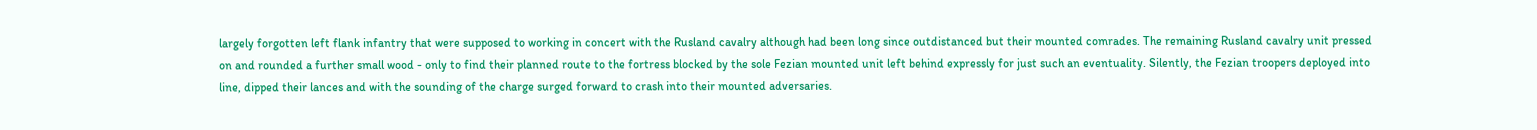largely forgotten left flank infantry that were supposed to working in concert with the Rusland cavalry although had been long since outdistanced but their mounted comrades. The remaining Rusland cavalry unit pressed on and rounded a further small wood - only to find their planned route to the fortress blocked by the sole Fezian mounted unit left behind expressly for just such an eventuality. Silently, the Fezian troopers deployed into line, dipped their lances and with the sounding of the charge surged forward to crash into their mounted adversaries.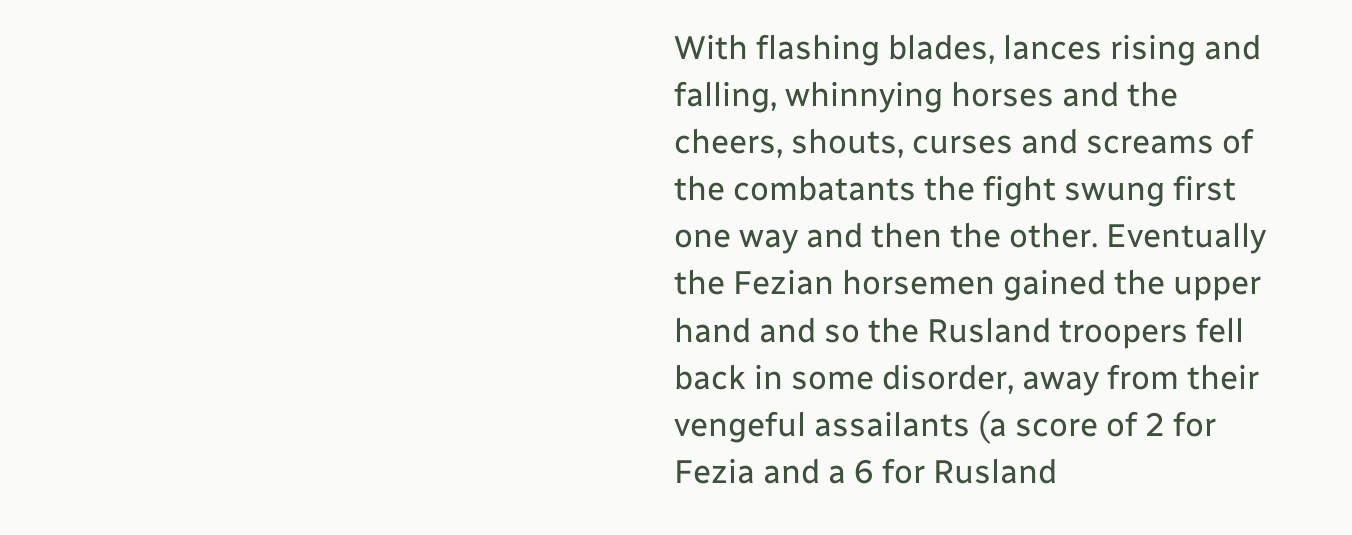With flashing blades, lances rising and falling, whinnying horses and the cheers, shouts, curses and screams of the combatants the fight swung first one way and then the other. Eventually the Fezian horsemen gained the upper hand and so the Rusland troopers fell back in some disorder, away from their vengeful assailants (a score of 2 for Fezia and a 6 for Rusland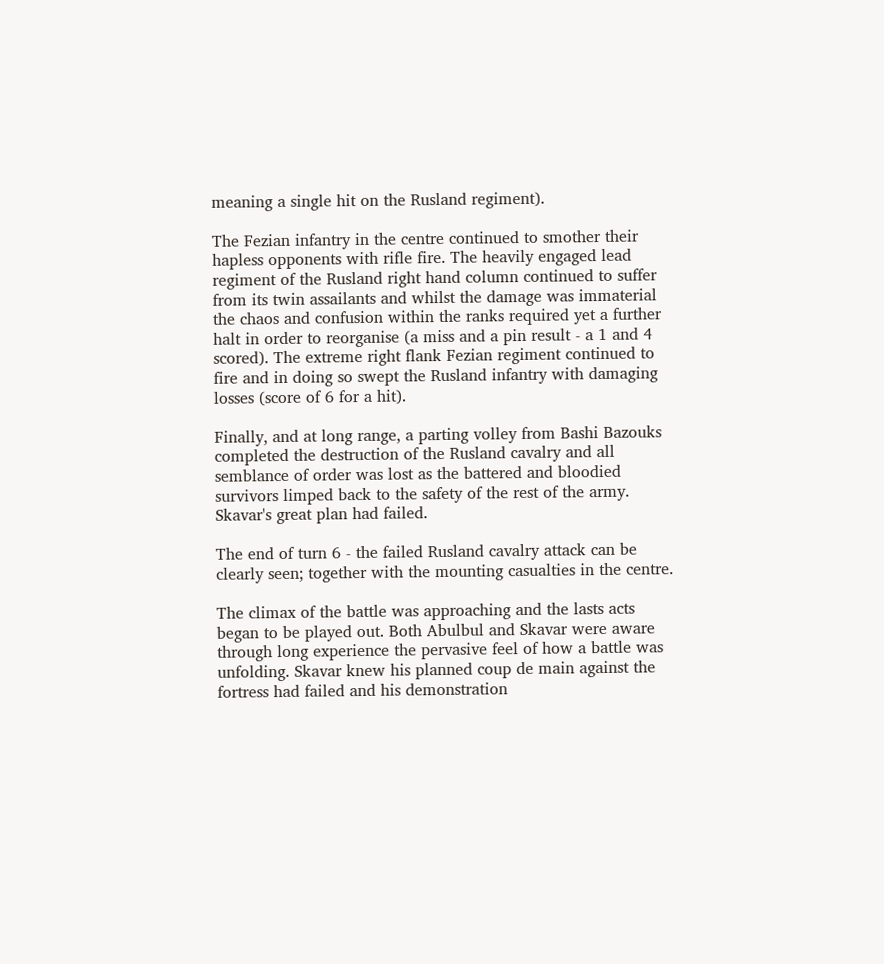meaning a single hit on the Rusland regiment).

The Fezian infantry in the centre continued to smother their hapless opponents with rifle fire. The heavily engaged lead regiment of the Rusland right hand column continued to suffer from its twin assailants and whilst the damage was immaterial the chaos and confusion within the ranks required yet a further halt in order to reorganise (a miss and a pin result - a 1 and 4 scored). The extreme right flank Fezian regiment continued to fire and in doing so swept the Rusland infantry with damaging losses (score of 6 for a hit).

Finally, and at long range, a parting volley from Bashi Bazouks completed the destruction of the Rusland cavalry and all semblance of order was lost as the battered and bloodied survivors limped back to the safety of the rest of the army. Skavar's great plan had failed.

The end of turn 6 - the failed Rusland cavalry attack can be clearly seen; together with the mounting casualties in the centre.

The climax of the battle was approaching and the lasts acts began to be played out. Both Abulbul and Skavar were aware through long experience the pervasive feel of how a battle was unfolding. Skavar knew his planned coup de main against the fortress had failed and his demonstration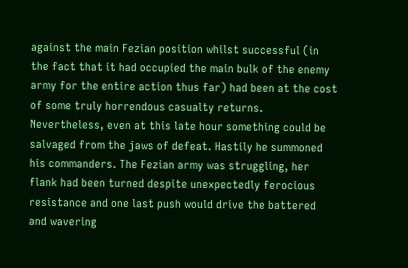against the main Fezian position whilst successful (in the fact that it had occupied the main bulk of the enemy army for the entire action thus far) had been at the cost of some truly horrendous casualty returns. Nevertheless, even at this late hour something could be salvaged from the jaws of defeat. Hastily he summoned his commanders. The Fezian army was struggling, her flank had been turned despite unexpectedly ferocious resistance and one last push would drive the battered and wavering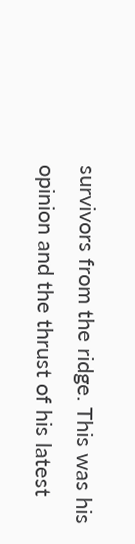survivors from the ridge. This was his opinion and the thrust of his latest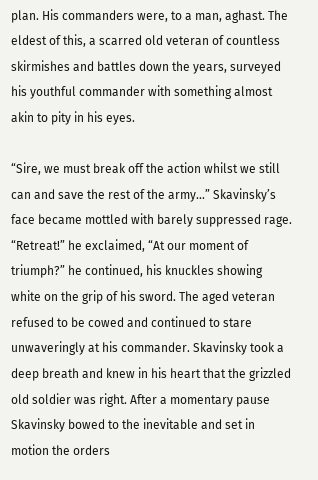plan. His commanders were, to a man, aghast. The eldest of this, a scarred old veteran of countless skirmishes and battles down the years, surveyed his youthful commander with something almost akin to pity in his eyes.

“Sire, we must break off the action whilst we still can and save the rest of the army...” Skavinsky’s face became mottled with barely suppressed rage. “Retreat!” he exclaimed, “At our moment of triumph?” he continued, his knuckles showing white on the grip of his sword. The aged veteran refused to be cowed and continued to stare unwaveringly at his commander. Skavinsky took a deep breath and knew in his heart that the grizzled old soldier was right. After a momentary pause Skavinsky bowed to the inevitable and set in motion the orders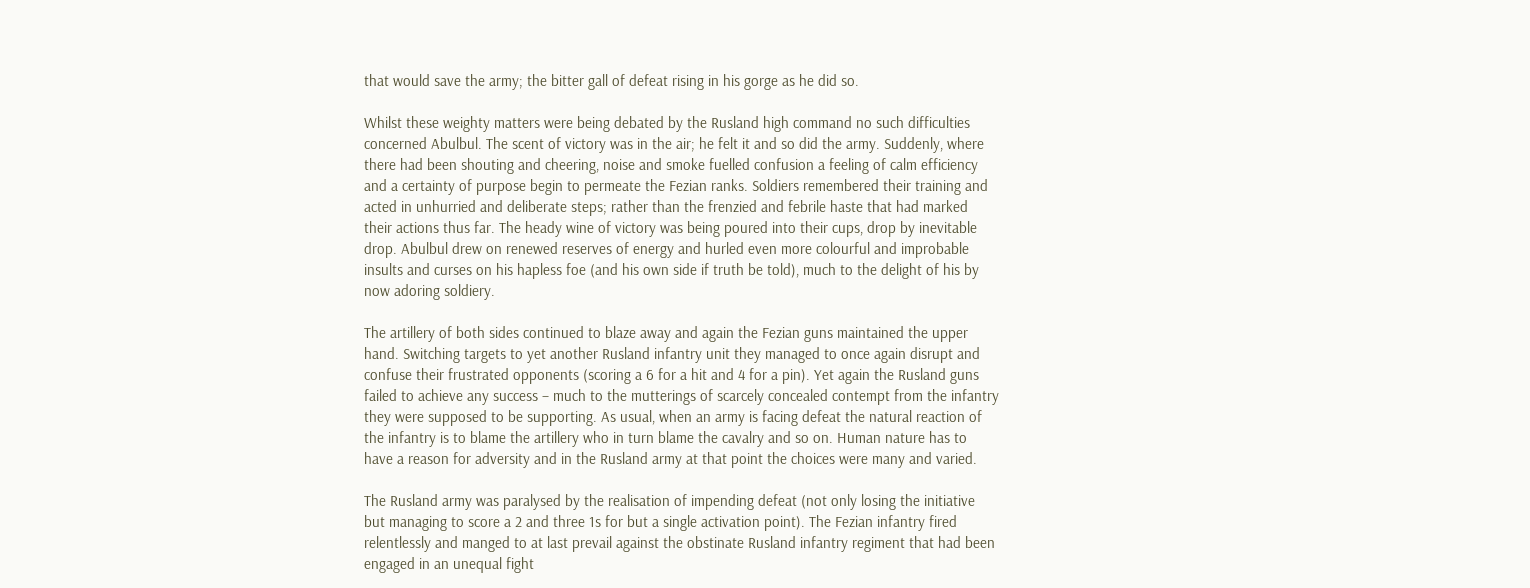that would save the army; the bitter gall of defeat rising in his gorge as he did so.

Whilst these weighty matters were being debated by the Rusland high command no such difficulties concerned Abulbul. The scent of victory was in the air; he felt it and so did the army. Suddenly, where there had been shouting and cheering, noise and smoke fuelled confusion a feeling of calm efficiency and a certainty of purpose begin to permeate the Fezian ranks. Soldiers remembered their training and acted in unhurried and deliberate steps; rather than the frenzied and febrile haste that had marked their actions thus far. The heady wine of victory was being poured into their cups, drop by inevitable drop. Abulbul drew on renewed reserves of energy and hurled even more colourful and improbable insults and curses on his hapless foe (and his own side if truth be told), much to the delight of his by now adoring soldiery.

The artillery of both sides continued to blaze away and again the Fezian guns maintained the upper hand. Switching targets to yet another Rusland infantry unit they managed to once again disrupt and confuse their frustrated opponents (scoring a 6 for a hit and 4 for a pin). Yet again the Rusland guns failed to achieve any success – much to the mutterings of scarcely concealed contempt from the infantry they were supposed to be supporting. As usual, when an army is facing defeat the natural reaction of the infantry is to blame the artillery who in turn blame the cavalry and so on. Human nature has to have a reason for adversity and in the Rusland army at that point the choices were many and varied.

The Rusland army was paralysed by the realisation of impending defeat (not only losing the initiative but managing to score a 2 and three 1s for but a single activation point). The Fezian infantry fired relentlessly and manged to at last prevail against the obstinate Rusland infantry regiment that had been engaged in an unequal fight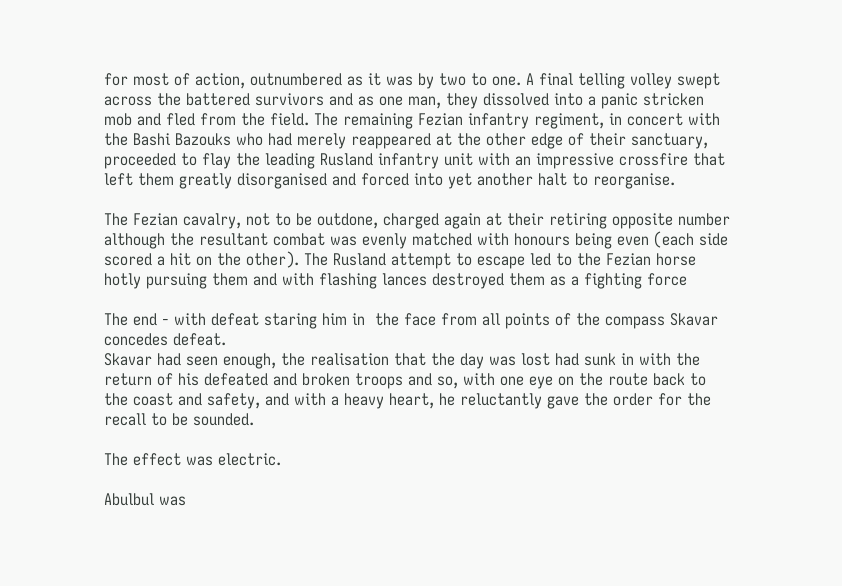for most of action, outnumbered as it was by two to one. A final telling volley swept across the battered survivors and as one man, they dissolved into a panic stricken mob and fled from the field. The remaining Fezian infantry regiment, in concert with the Bashi Bazouks who had merely reappeared at the other edge of their sanctuary, proceeded to flay the leading Rusland infantry unit with an impressive crossfire that left them greatly disorganised and forced into yet another halt to reorganise.

The Fezian cavalry, not to be outdone, charged again at their retiring opposite number although the resultant combat was evenly matched with honours being even (each side scored a hit on the other). The Rusland attempt to escape led to the Fezian horse hotly pursuing them and with flashing lances destroyed them as a fighting force

The end - with defeat staring him in  the face from all points of the compass Skavar concedes defeat.
Skavar had seen enough, the realisation that the day was lost had sunk in with the return of his defeated and broken troops and so, with one eye on the route back to the coast and safety, and with a heavy heart, he reluctantly gave the order for the recall to be sounded.

The effect was electric.

Abulbul was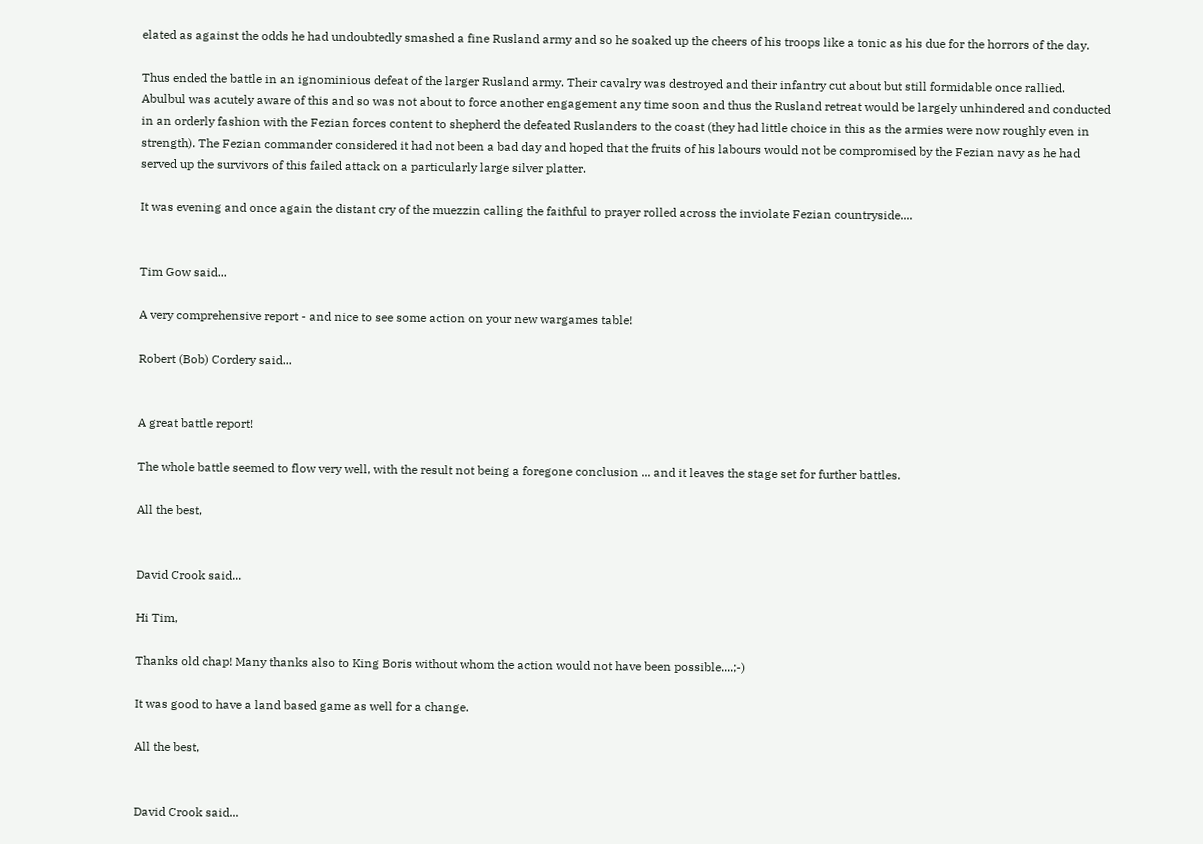elated as against the odds he had undoubtedly smashed a fine Rusland army and so he soaked up the cheers of his troops like a tonic as his due for the horrors of the day.

Thus ended the battle in an ignominious defeat of the larger Rusland army. Their cavalry was destroyed and their infantry cut about but still formidable once rallied. Abulbul was acutely aware of this and so was not about to force another engagement any time soon and thus the Rusland retreat would be largely unhindered and conducted in an orderly fashion with the Fezian forces content to shepherd the defeated Ruslanders to the coast (they had little choice in this as the armies were now roughly even in strength). The Fezian commander considered it had not been a bad day and hoped that the fruits of his labours would not be compromised by the Fezian navy as he had served up the survivors of this failed attack on a particularly large silver platter.

It was evening and once again the distant cry of the muezzin calling the faithful to prayer rolled across the inviolate Fezian countryside....


Tim Gow said...

A very comprehensive report - and nice to see some action on your new wargames table!

Robert (Bob) Cordery said...


A great battle report!

The whole battle seemed to flow very well, with the result not being a foregone conclusion ... and it leaves the stage set for further battles.

All the best,


David Crook said...

Hi Tim,

Thanks old chap! Many thanks also to King Boris without whom the action would not have been possible....;-)

It was good to have a land based game as well for a change.

All the best,


David Crook said...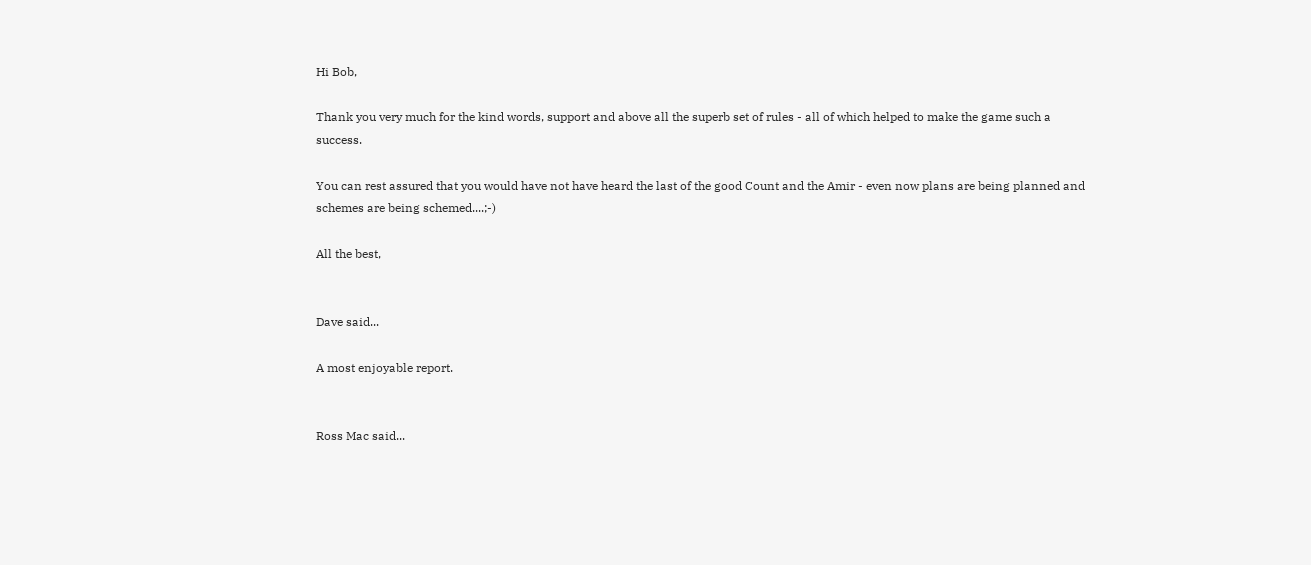Hi Bob,

Thank you very much for the kind words, support and above all the superb set of rules - all of which helped to make the game such a success.

You can rest assured that you would have not have heard the last of the good Count and the Amir - even now plans are being planned and schemes are being schemed....;-)

All the best,


Dave said...

A most enjoyable report.


Ross Mac said...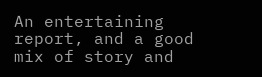An entertaining report, and a good mix of story and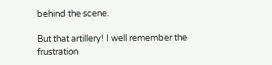behind the scene.

But that artillery! I well remember the frustration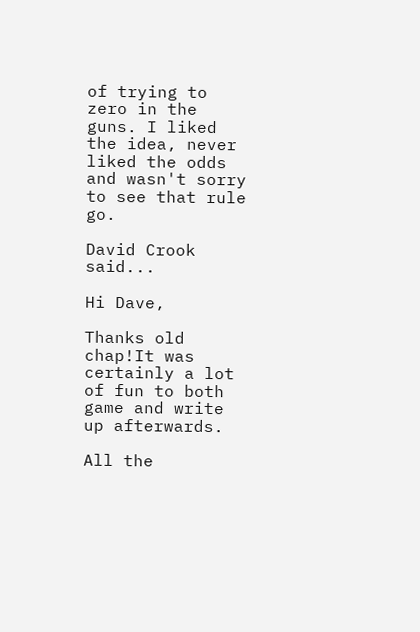of trying to zero in the guns. I liked the idea, never liked the odds and wasn't sorry to see that rule go.

David Crook said...

Hi Dave,

Thanks old chap!It was certainly a lot of fun to both game and write up afterwards.

All the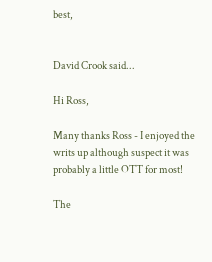best,


David Crook said...

Hi Ross,

Many thanks Ross - I enjoyed the writs up although suspect it was probably a little OTT for most!

The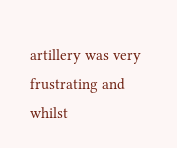artillery was very frustrating and whilst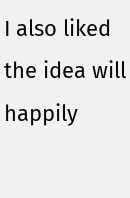I also liked the idea will happily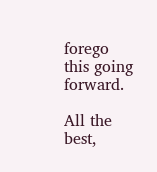forego this going forward.

All the best,